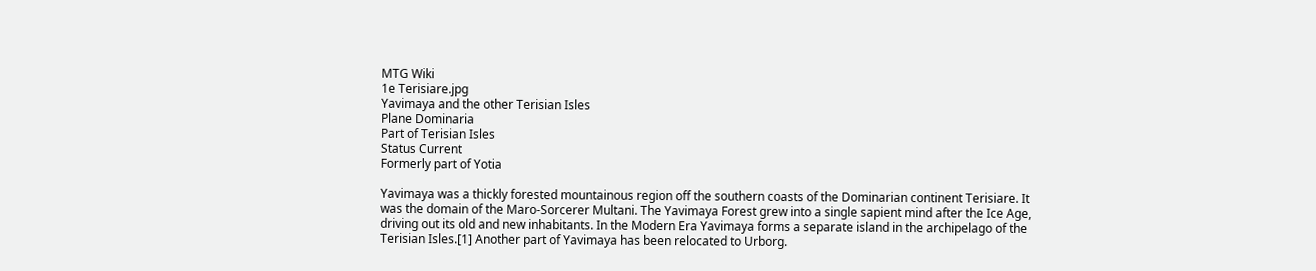MTG Wiki
1e Terisiare.jpg
Yavimaya and the other Terisian Isles
Plane Dominaria
Part of Terisian Isles
Status Current
Formerly part of Yotia

Yavimaya was a thickly forested mountainous region off the southern coasts of the Dominarian continent Terisiare. It was the domain of the Maro-Sorcerer Multani. The Yavimaya Forest grew into a single sapient mind after the Ice Age, driving out its old and new inhabitants. In the Modern Era Yavimaya forms a separate island in the archipelago of the Terisian Isles.[1] Another part of Yavimaya has been relocated to Urborg.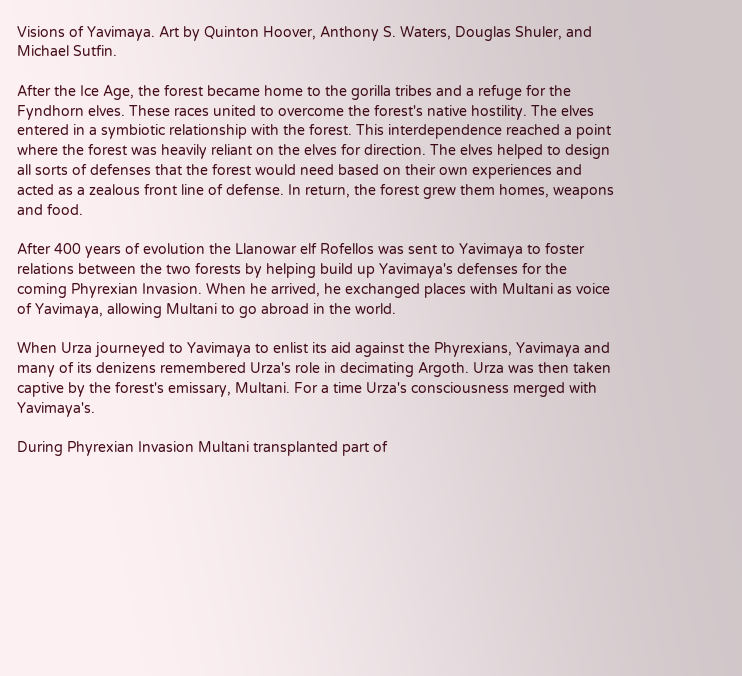Visions of Yavimaya. Art by Quinton Hoover, Anthony S. Waters, Douglas Shuler, and Michael Sutfin.

After the Ice Age, the forest became home to the gorilla tribes and a refuge for the Fyndhorn elves. These races united to overcome the forest's native hostility. The elves entered in a symbiotic relationship with the forest. This interdependence reached a point where the forest was heavily reliant on the elves for direction. The elves helped to design all sorts of defenses that the forest would need based on their own experiences and acted as a zealous front line of defense. In return, the forest grew them homes, weapons and food.

After 400 years of evolution the Llanowar elf Rofellos was sent to Yavimaya to foster relations between the two forests by helping build up Yavimaya's defenses for the coming Phyrexian Invasion. When he arrived, he exchanged places with Multani as voice of Yavimaya, allowing Multani to go abroad in the world.

When Urza journeyed to Yavimaya to enlist its aid against the Phyrexians, Yavimaya and many of its denizens remembered Urza's role in decimating Argoth. Urza was then taken captive by the forest's emissary, Multani. For a time Urza's consciousness merged with Yavimaya's.

During Phyrexian Invasion Multani transplanted part of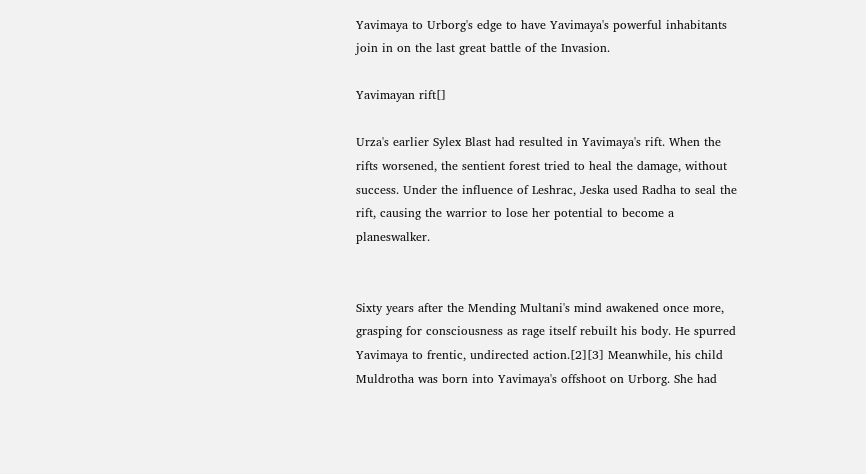Yavimaya to Urborg's edge to have Yavimaya's powerful inhabitants join in on the last great battle of the Invasion.

Yavimayan rift[]

Urza's earlier Sylex Blast had resulted in Yavimaya's rift. When the rifts worsened, the sentient forest tried to heal the damage, without success. Under the influence of Leshrac, Jeska used Radha to seal the rift, causing the warrior to lose her potential to become a planeswalker.


Sixty years after the Mending Multani's mind awakened once more, grasping for consciousness as rage itself rebuilt his body. He spurred Yavimaya to frentic, undirected action.[2][3] Meanwhile, his child Muldrotha was born into Yavimaya's offshoot on Urborg. She had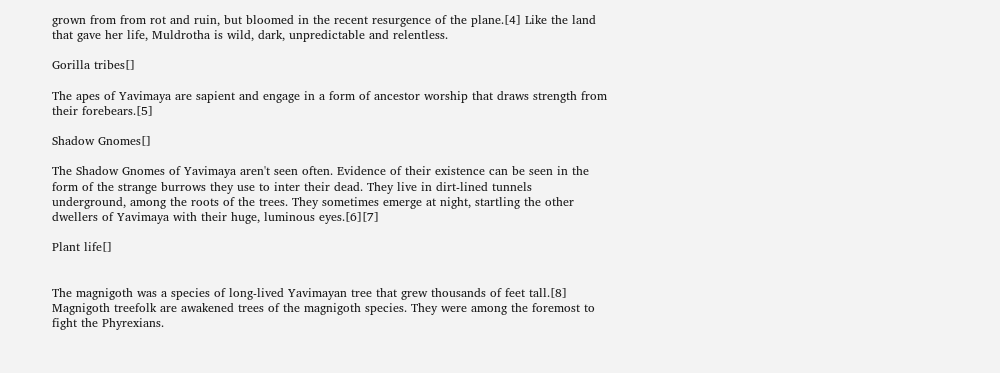grown from from rot and ruin, but bloomed in the recent resurgence of the plane.[4] Like the land that gave her life, Muldrotha is wild, dark, unpredictable and relentless.

Gorilla tribes[]

The apes of Yavimaya are sapient and engage in a form of ancestor worship that draws strength from their forebears.[5]

Shadow Gnomes[]

The Shadow Gnomes of Yavimaya aren't seen often. Evidence of their existence can be seen in the form of the strange burrows they use to inter their dead. They live in dirt-lined tunnels underground, among the roots of the trees. They sometimes emerge at night, startling the other dwellers of Yavimaya with their huge, luminous eyes.[6][7]

Plant life[]


The magnigoth was a species of long-lived Yavimayan tree that grew thousands of feet tall.[8] Magnigoth treefolk are awakened trees of the magnigoth species. They were among the foremost to fight the Phyrexians.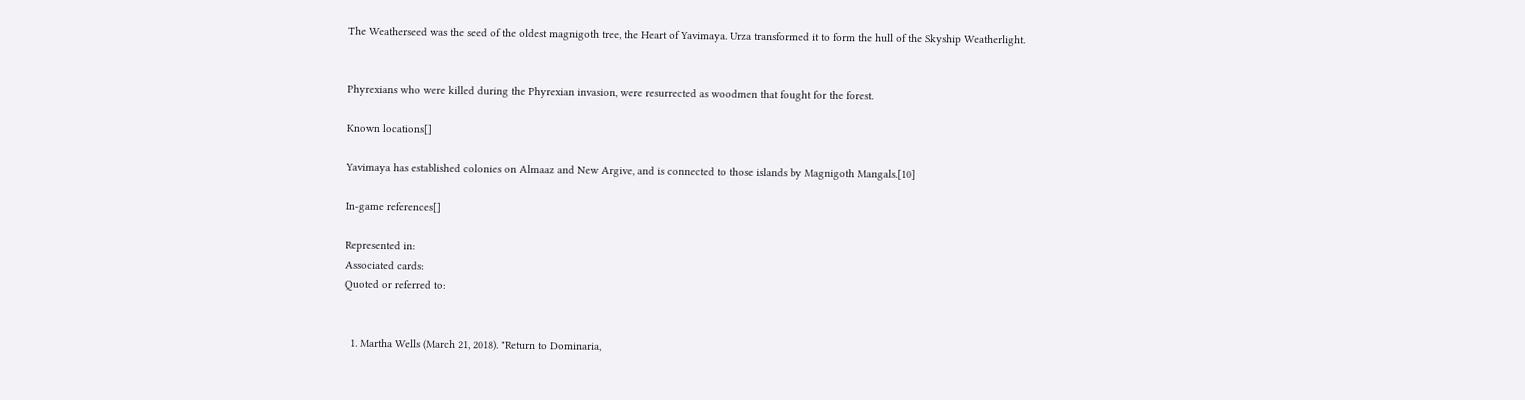The Weatherseed was the seed of the oldest magnigoth tree, the Heart of Yavimaya. Urza transformed it to form the hull of the Skyship Weatherlight.


Phyrexians who were killed during the Phyrexian invasion, were resurrected as woodmen that fought for the forest.

Known locations[]

Yavimaya has established colonies on Almaaz and New Argive, and is connected to those islands by Magnigoth Mangals.[10]

In-game references[]

Represented in:
Associated cards:
Quoted or referred to:


  1. Martha Wells (March 21, 2018). "Return to Dominaria,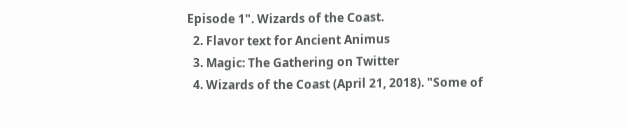Episode 1". Wizards of the Coast.
  2. Flavor text for Ancient Animus
  3. Magic: The Gathering on Twitter
  4. Wizards of the Coast (April 21, 2018). "Some of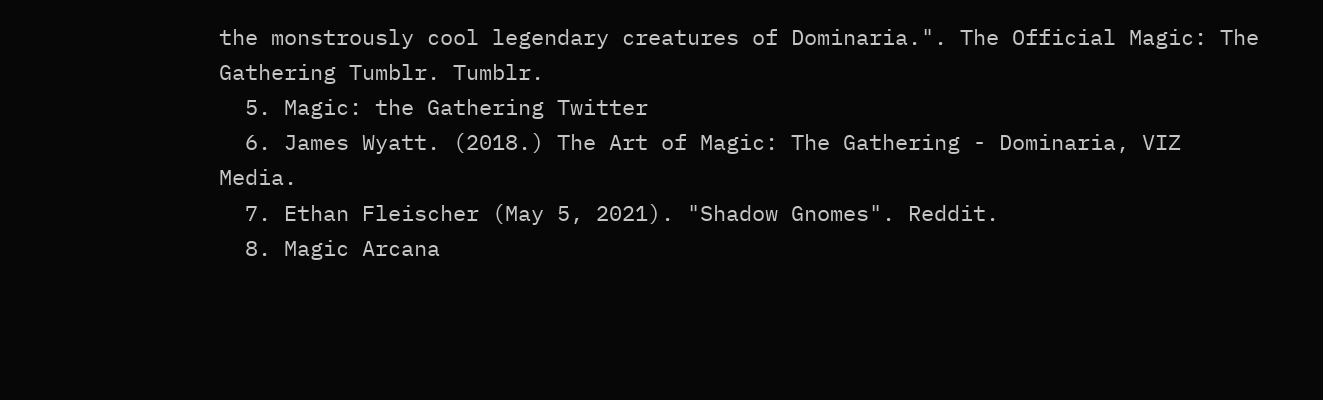the monstrously cool legendary creatures of Dominaria.". The Official Magic: The Gathering Tumblr. Tumblr.
  5. Magic: the Gathering Twitter
  6. James Wyatt. (2018.) The Art of Magic: The Gathering - Dominaria, VIZ Media.
  7. Ethan Fleischer (May 5, 2021). "Shadow Gnomes". Reddit.
  8. Magic Arcana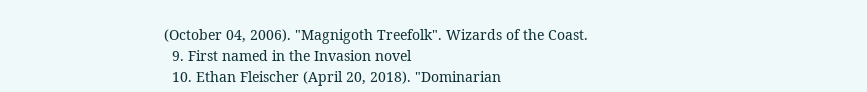(October 04, 2006). "Magnigoth Treefolk". Wizards of the Coast.
  9. First named in the Invasion novel
  10. Ethan Fleischer (April 20, 2018). "Dominarian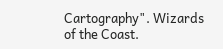Cartography". Wizards of the Coast.